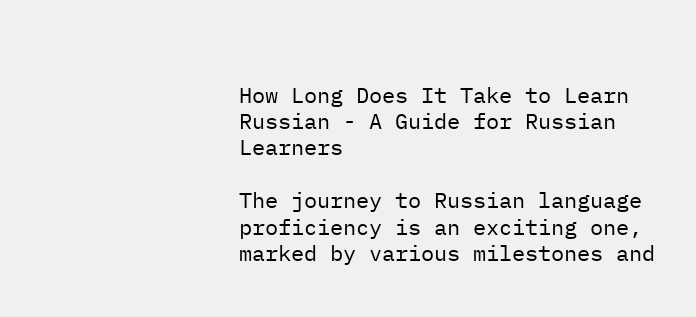How Long Does It Take to Learn Russian - A Guide for Russian Learners

The journey to Russian language proficiency is an exciting one, marked by various milestones and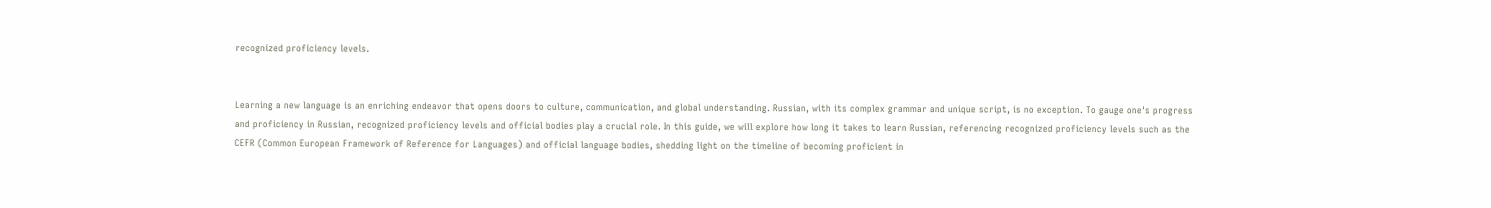recognized proficiency levels.


Learning a new language is an enriching endeavor that opens doors to culture, communication, and global understanding. Russian, with its complex grammar and unique script, is no exception. To gauge one's progress and proficiency in Russian, recognized proficiency levels and official bodies play a crucial role. In this guide, we will explore how long it takes to learn Russian, referencing recognized proficiency levels such as the CEFR (Common European Framework of Reference for Languages) and official language bodies, shedding light on the timeline of becoming proficient in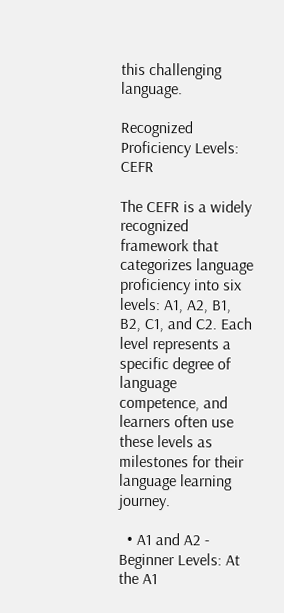this challenging language.

Recognized Proficiency Levels: CEFR

The CEFR is a widely recognized framework that categorizes language proficiency into six levels: A1, A2, B1, B2, C1, and C2. Each level represents a specific degree of language competence, and learners often use these levels as milestones for their language learning journey.

  • A1 and A2 - Beginner Levels: At the A1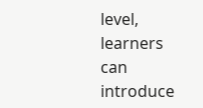level, learners can introduce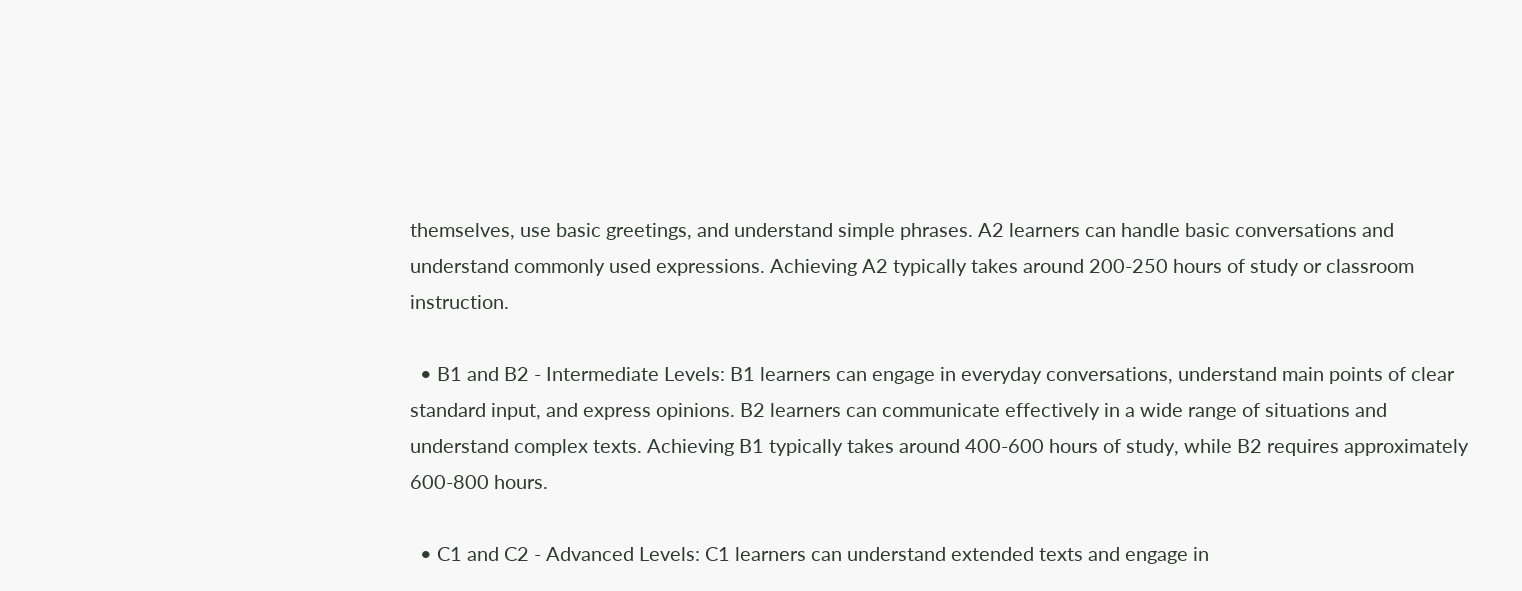themselves, use basic greetings, and understand simple phrases. A2 learners can handle basic conversations and understand commonly used expressions. Achieving A2 typically takes around 200-250 hours of study or classroom instruction.

  • B1 and B2 - Intermediate Levels: B1 learners can engage in everyday conversations, understand main points of clear standard input, and express opinions. B2 learners can communicate effectively in a wide range of situations and understand complex texts. Achieving B1 typically takes around 400-600 hours of study, while B2 requires approximately 600-800 hours.

  • C1 and C2 - Advanced Levels: C1 learners can understand extended texts and engage in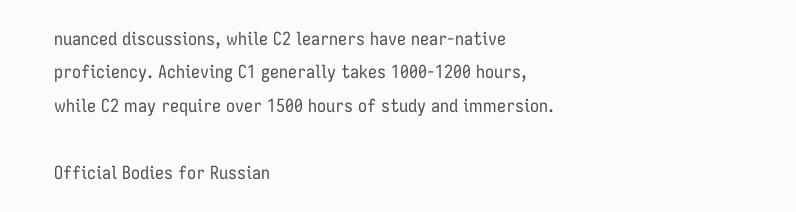nuanced discussions, while C2 learners have near-native proficiency. Achieving C1 generally takes 1000-1200 hours, while C2 may require over 1500 hours of study and immersion.

Official Bodies for Russian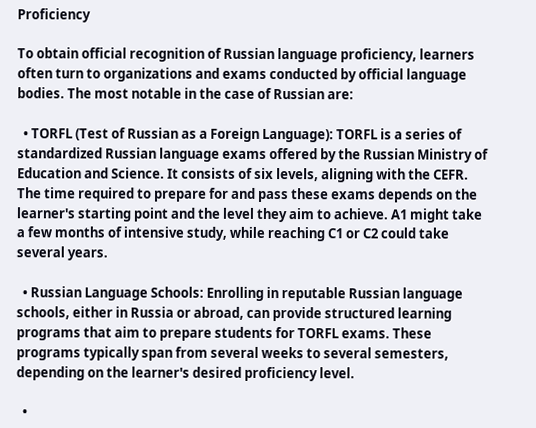Proficiency

To obtain official recognition of Russian language proficiency, learners often turn to organizations and exams conducted by official language bodies. The most notable in the case of Russian are:

  • TORFL (Test of Russian as a Foreign Language): TORFL is a series of standardized Russian language exams offered by the Russian Ministry of Education and Science. It consists of six levels, aligning with the CEFR. The time required to prepare for and pass these exams depends on the learner's starting point and the level they aim to achieve. A1 might take a few months of intensive study, while reaching C1 or C2 could take several years.

  • Russian Language Schools: Enrolling in reputable Russian language schools, either in Russia or abroad, can provide structured learning programs that aim to prepare students for TORFL exams. These programs typically span from several weeks to several semesters, depending on the learner's desired proficiency level.

  •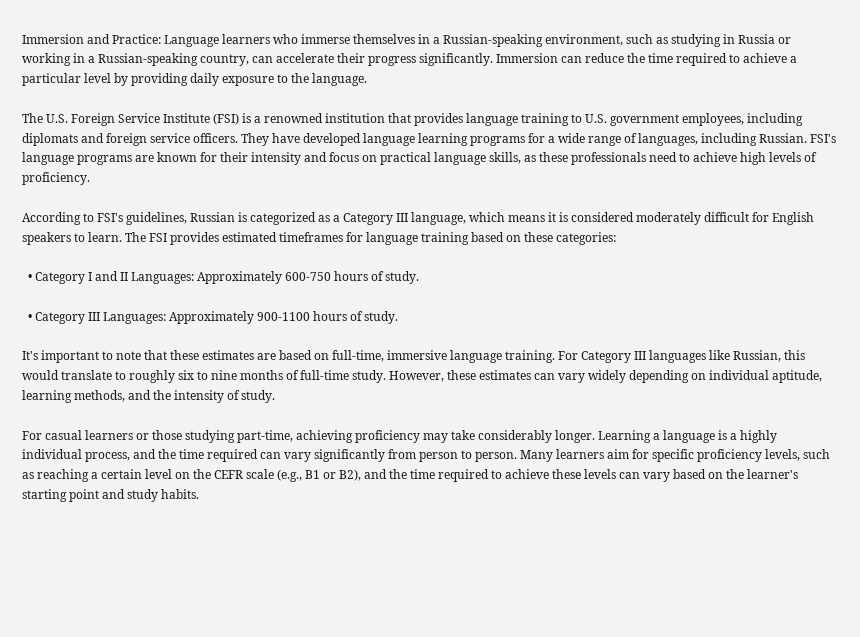Immersion and Practice: Language learners who immerse themselves in a Russian-speaking environment, such as studying in Russia or working in a Russian-speaking country, can accelerate their progress significantly. Immersion can reduce the time required to achieve a particular level by providing daily exposure to the language.

The U.S. Foreign Service Institute (FSI) is a renowned institution that provides language training to U.S. government employees, including diplomats and foreign service officers. They have developed language learning programs for a wide range of languages, including Russian. FSI's language programs are known for their intensity and focus on practical language skills, as these professionals need to achieve high levels of proficiency.

According to FSI's guidelines, Russian is categorized as a Category III language, which means it is considered moderately difficult for English speakers to learn. The FSI provides estimated timeframes for language training based on these categories:

  • Category I and II Languages: Approximately 600-750 hours of study.

  • Category III Languages: Approximately 900-1100 hours of study.

It's important to note that these estimates are based on full-time, immersive language training. For Category III languages like Russian, this would translate to roughly six to nine months of full-time study. However, these estimates can vary widely depending on individual aptitude, learning methods, and the intensity of study.

For casual learners or those studying part-time, achieving proficiency may take considerably longer. Learning a language is a highly individual process, and the time required can vary significantly from person to person. Many learners aim for specific proficiency levels, such as reaching a certain level on the CEFR scale (e.g., B1 or B2), and the time required to achieve these levels can vary based on the learner's starting point and study habits.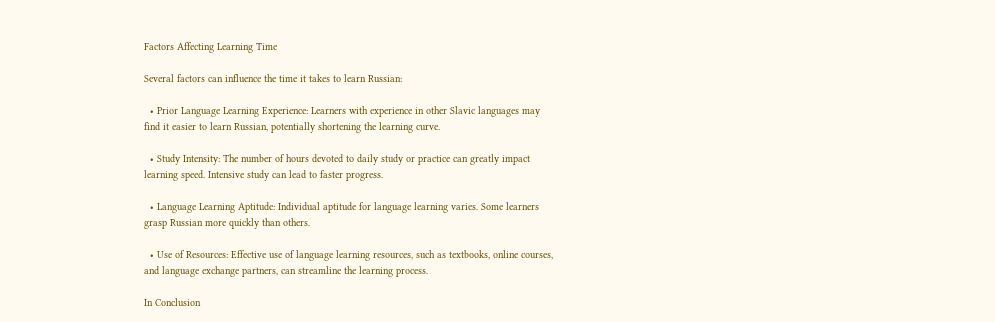Factors Affecting Learning Time

Several factors can influence the time it takes to learn Russian:

  • Prior Language Learning Experience: Learners with experience in other Slavic languages may find it easier to learn Russian, potentially shortening the learning curve.

  • Study Intensity: The number of hours devoted to daily study or practice can greatly impact learning speed. Intensive study can lead to faster progress.

  • Language Learning Aptitude: Individual aptitude for language learning varies. Some learners grasp Russian more quickly than others.

  • Use of Resources: Effective use of language learning resources, such as textbooks, online courses, and language exchange partners, can streamline the learning process.

In Conclusion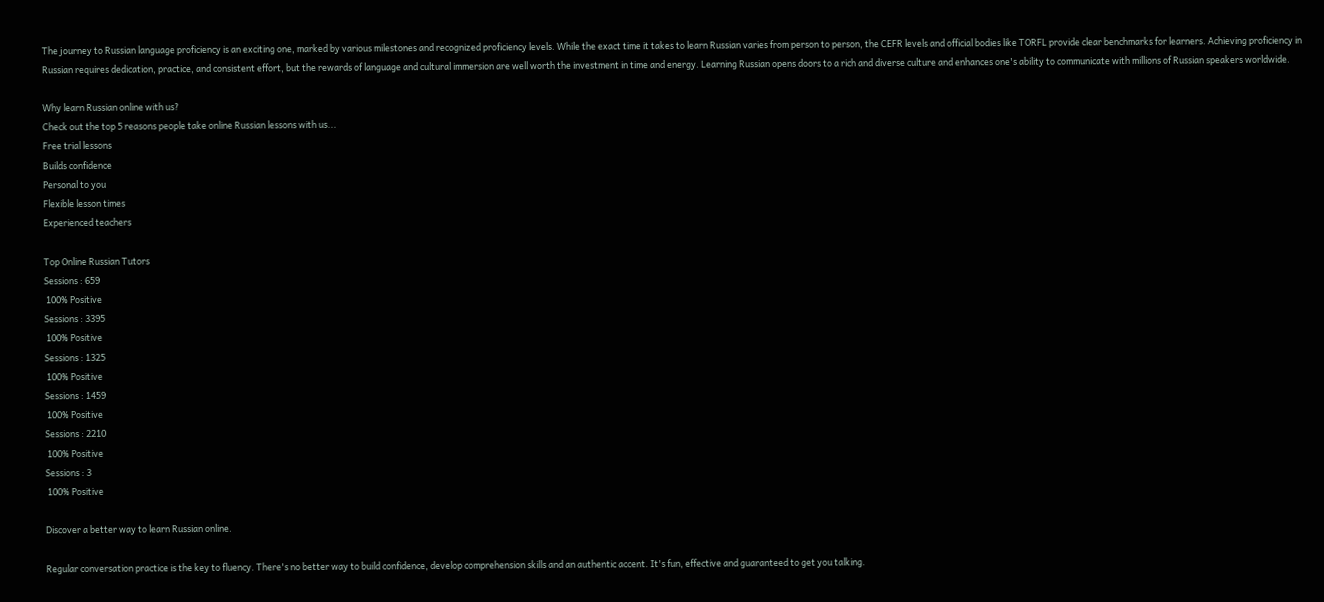The journey to Russian language proficiency is an exciting one, marked by various milestones and recognized proficiency levels. While the exact time it takes to learn Russian varies from person to person, the CEFR levels and official bodies like TORFL provide clear benchmarks for learners. Achieving proficiency in Russian requires dedication, practice, and consistent effort, but the rewards of language and cultural immersion are well worth the investment in time and energy. Learning Russian opens doors to a rich and diverse culture and enhances one's ability to communicate with millions of Russian speakers worldwide.

Why learn Russian online with us?
Check out the top 5 reasons people take online Russian lessons with us...
Free trial lessons
Builds confidence
Personal to you
Flexible lesson times
Experienced teachers

Top Online Russian Tutors
Sessions : 659
 100% Positive
Sessions : 3395
 100% Positive
Sessions : 1325
 100% Positive
Sessions : 1459
 100% Positive
Sessions : 2210
 100% Positive
Sessions : 3
 100% Positive

Discover a better way to learn Russian online.

Regular conversation practice is the key to fluency. There's no better way to build confidence, develop comprehension skills and an authentic accent. It's fun, effective and guaranteed to get you talking.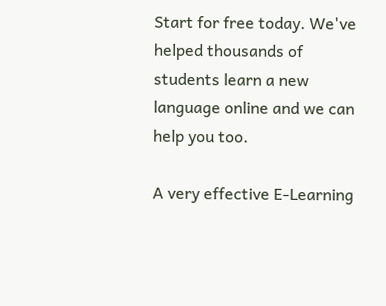Start for free today. We've helped thousands of students learn a new language online and we can help you too.

A very effective E-Learning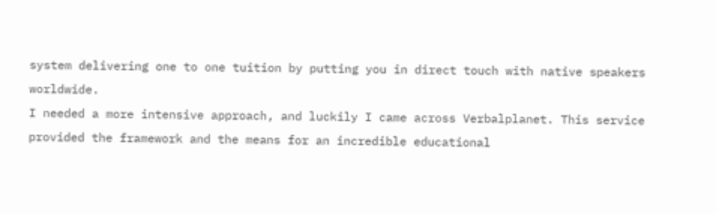system delivering one to one tuition by putting you in direct touch with native speakers worldwide.
I needed a more intensive approach, and luckily I came across Verbalplanet. This service provided the framework and the means for an incredible educational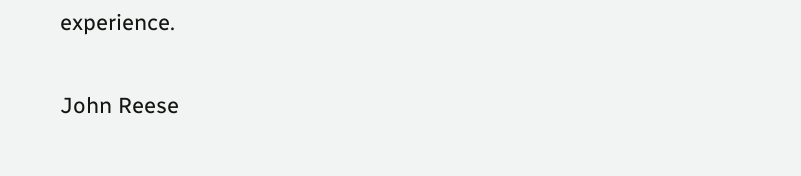experience.

John Reese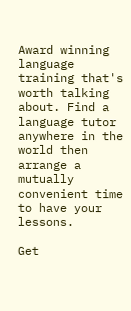Award winning language training that's worth talking about. Find a language tutor anywhere in the world then arrange a mutually convenient time to have your lessons.

Get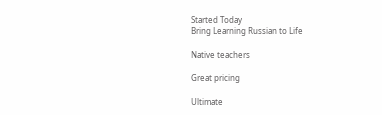Started Today
Bring Learning Russian to Life

Native teachers

Great pricing

Ultimate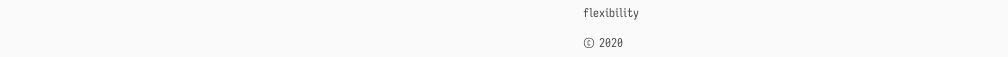flexibility

© 2020